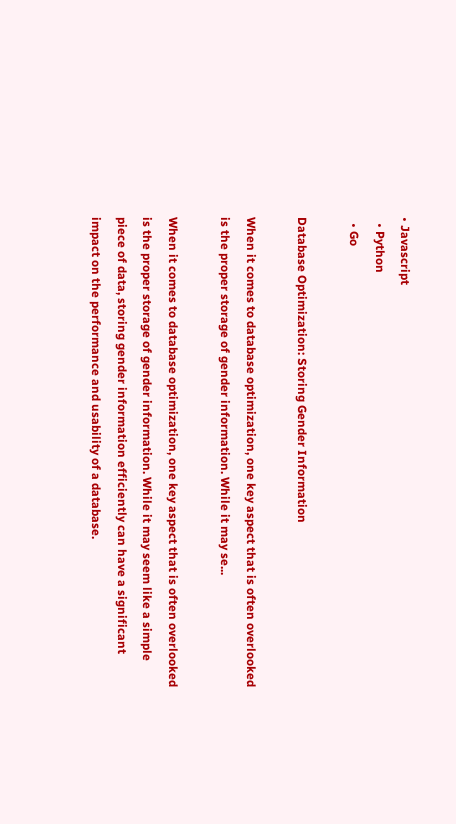• Javascript
  • Python
  • Go

Database Optimization: Storing Gender Information

When it comes to database optimization, one key aspect that is often overlooked is the proper storage of gender information. While it may se...

When it comes to database optimization, one key aspect that is often overlooked is the proper storage of gender information. While it may seem like a simple piece of data, storing gender information efficiently can have a significant impact on the performance and usability of a database.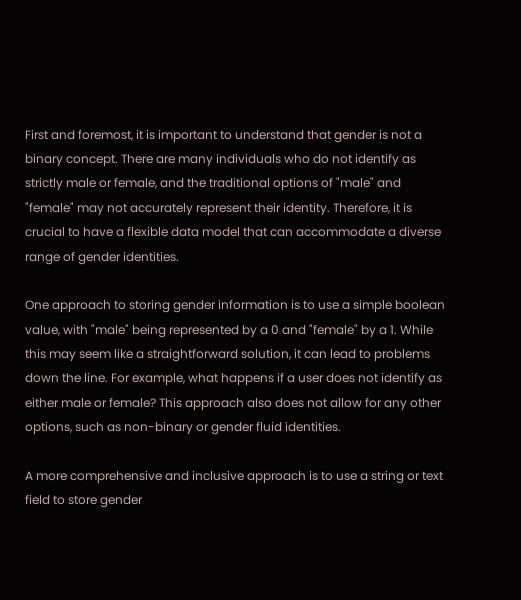First and foremost, it is important to understand that gender is not a binary concept. There are many individuals who do not identify as strictly male or female, and the traditional options of "male" and "female" may not accurately represent their identity. Therefore, it is crucial to have a flexible data model that can accommodate a diverse range of gender identities.

One approach to storing gender information is to use a simple boolean value, with "male" being represented by a 0 and "female" by a 1. While this may seem like a straightforward solution, it can lead to problems down the line. For example, what happens if a user does not identify as either male or female? This approach also does not allow for any other options, such as non-binary or gender fluid identities.

A more comprehensive and inclusive approach is to use a string or text field to store gender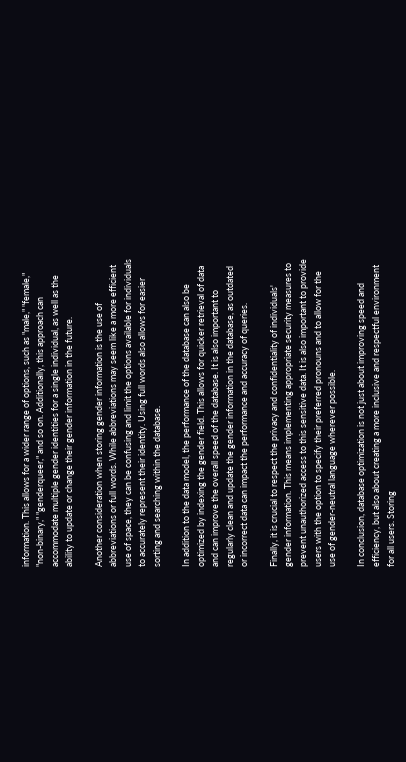information. This allows for a wider range of options, such as "male," "female," "non-binary," "genderqueer," and so on. Additionally, this approach can accommodate multiple gender identities for a single individual, as well as the ability to update or change their gender information in the future.

Another consideration when storing gender information is the use of abbreviations or full words. While abbreviations may seem like a more efficient use of space, they can be confusing and limit the options available for individuals to accurately represent their identity. Using full words also allows for easier sorting and searching within the database.

In addition to the data model, the performance of the database can also be optimized by indexing the gender field. This allows for quicker retrieval of data and can improve the overall speed of the database. It is also important to regularly clean and update the gender information in the database, as outdated or incorrect data can impact the performance and accuracy of queries.

Finally, it is crucial to respect the privacy and confidentiality of individuals' gender information. This means implementing appropriate security measures to prevent unauthorized access to this sensitive data. It is also important to provide users with the option to specify their preferred pronouns and to allow for the use of gender-neutral language wherever possible.

In conclusion, database optimization is not just about improving speed and efficiency, but also about creating a more inclusive and respectful environment for all users. Storing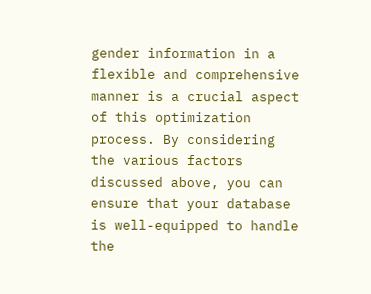gender information in a flexible and comprehensive manner is a crucial aspect of this optimization process. By considering the various factors discussed above, you can ensure that your database is well-equipped to handle the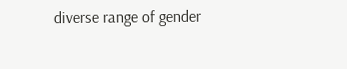diverse range of gender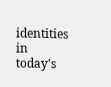identities in today's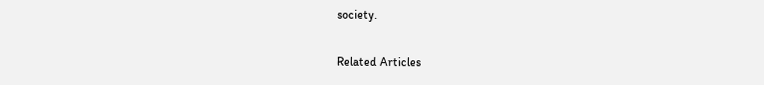society.

Related Articles